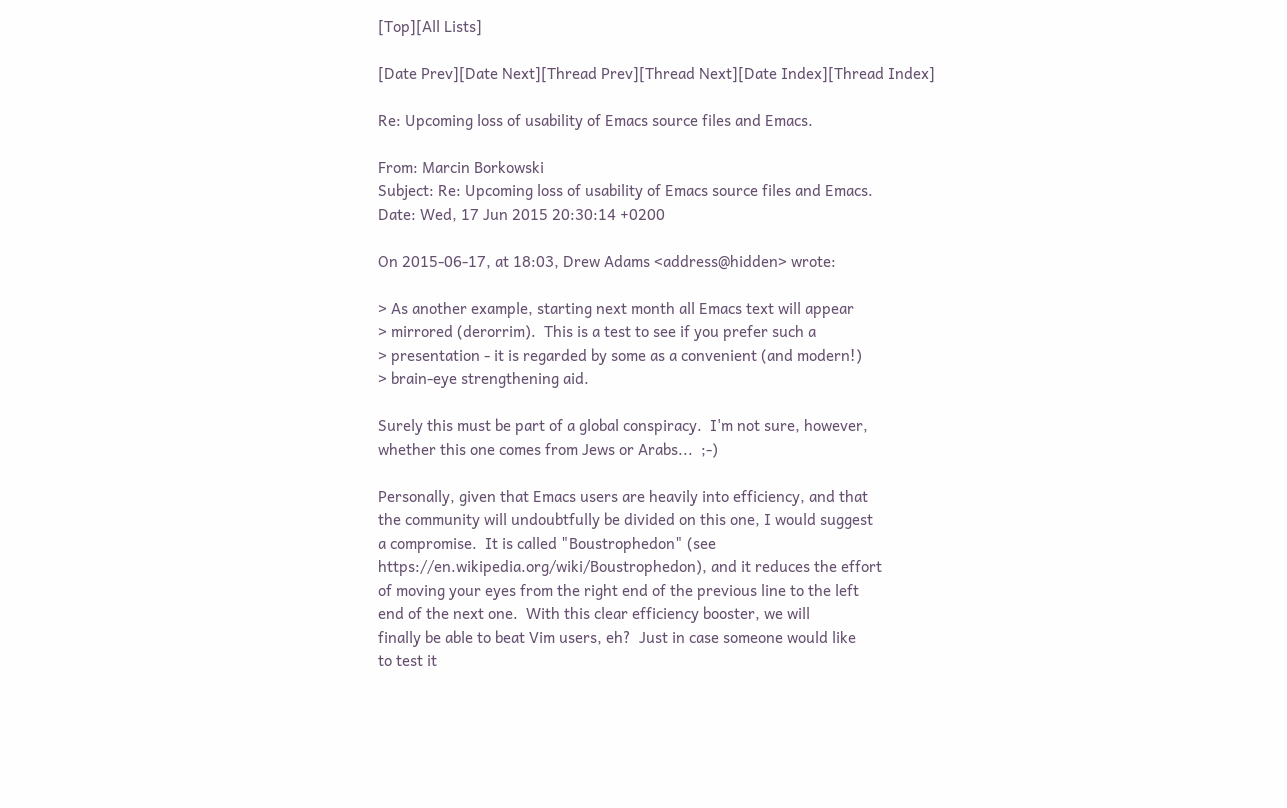[Top][All Lists]

[Date Prev][Date Next][Thread Prev][Thread Next][Date Index][Thread Index]

Re: Upcoming loss of usability of Emacs source files and Emacs.

From: Marcin Borkowski
Subject: Re: Upcoming loss of usability of Emacs source files and Emacs.
Date: Wed, 17 Jun 2015 20:30:14 +0200

On 2015-06-17, at 18:03, Drew Adams <address@hidden> wrote:

> As another example, starting next month all Emacs text will appear
> mirrored (derorrim).  This is a test to see if you prefer such a
> presentation - it is regarded by some as a convenient (and modern!)
> brain-eye strengthening aid.

Surely this must be part of a global conspiracy.  I'm not sure, however,
whether this one comes from Jews or Arabs...  ;-)

Personally, given that Emacs users are heavily into efficiency, and that
the community will undoubtfully be divided on this one, I would suggest
a compromise.  It is called "Boustrophedon" (see
https://en.wikipedia.org/wiki/Boustrophedon), and it reduces the effort
of moving your eyes from the right end of the previous line to the left
end of the next one.  With this clear efficiency booster, we will
finally be able to beat Vim users, eh?  Just in case someone would like
to test it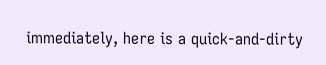immediately, here is a quick-and-dirty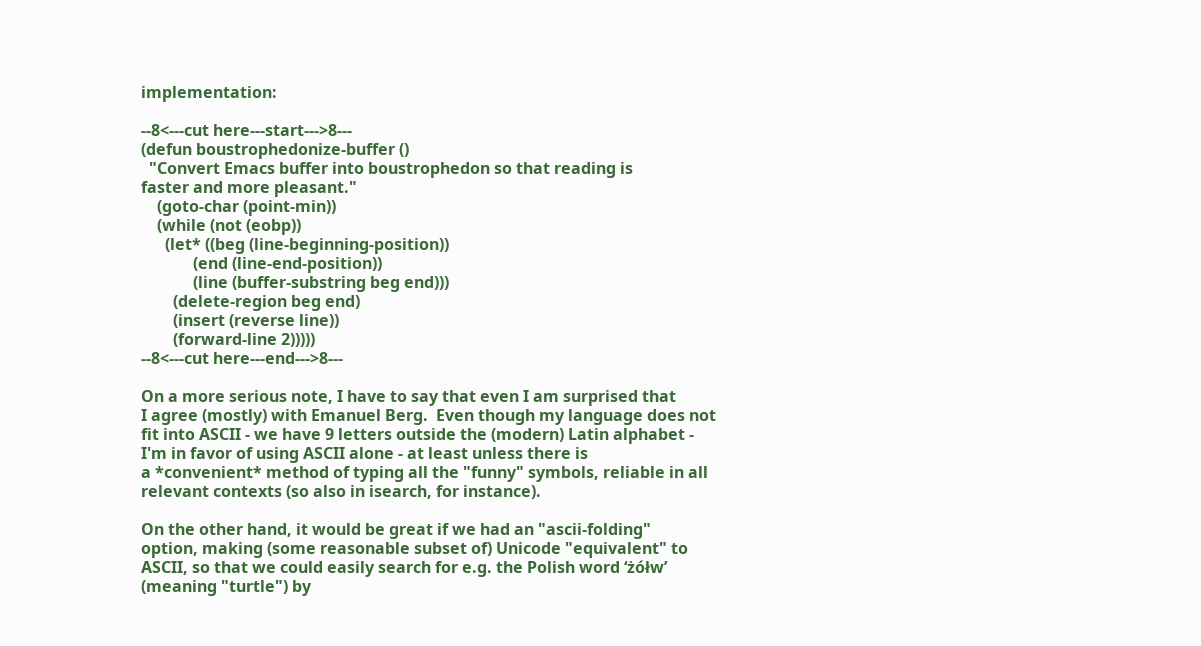implementation:

--8<---cut here---start--->8---
(defun boustrophedonize-buffer ()
  "Convert Emacs buffer into boustrophedon so that reading is
faster and more pleasant."
    (goto-char (point-min))
    (while (not (eobp))
      (let* ((beg (line-beginning-position))
             (end (line-end-position))
             (line (buffer-substring beg end)))
        (delete-region beg end)
        (insert (reverse line))
        (forward-line 2)))))
--8<---cut here---end--->8---

On a more serious note, I have to say that even I am surprised that
I agree (mostly) with Emanuel Berg.  Even though my language does not
fit into ASCII - we have 9 letters outside the (modern) Latin alphabet -
I'm in favor of using ASCII alone - at least unless there is
a *convenient* method of typing all the "funny" symbols, reliable in all
relevant contexts (so also in isearch, for instance).

On the other hand, it would be great if we had an "ascii-folding"
option, making (some reasonable subset of) Unicode "equivalent" to
ASCII, so that we could easily search for e.g. the Polish word ‘żółw’
(meaning "turtle") by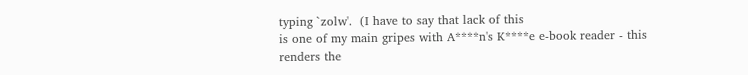typing `zolw'.  (I have to say that lack of this
is one of my main gripes with A****n's K****e e-book reader - this
renders the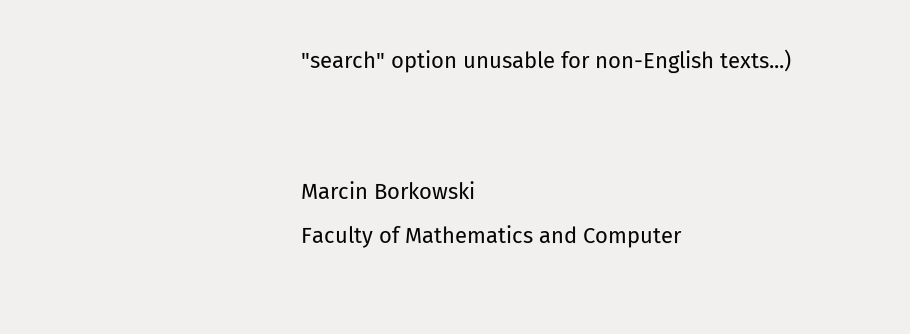"search" option unusable for non-English texts...)


Marcin Borkowski
Faculty of Mathematics and Computer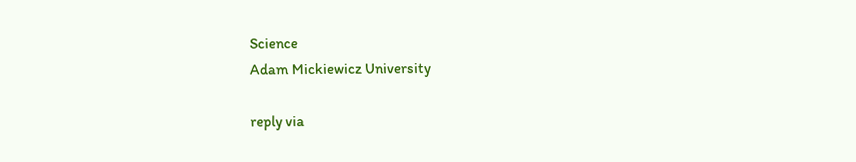Science
Adam Mickiewicz University

reply via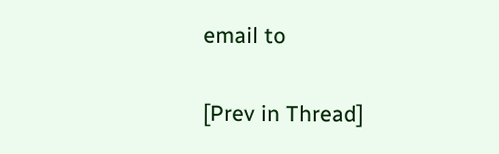email to

[Prev in Thread]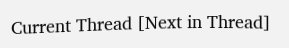Current Thread [Next in Thread]